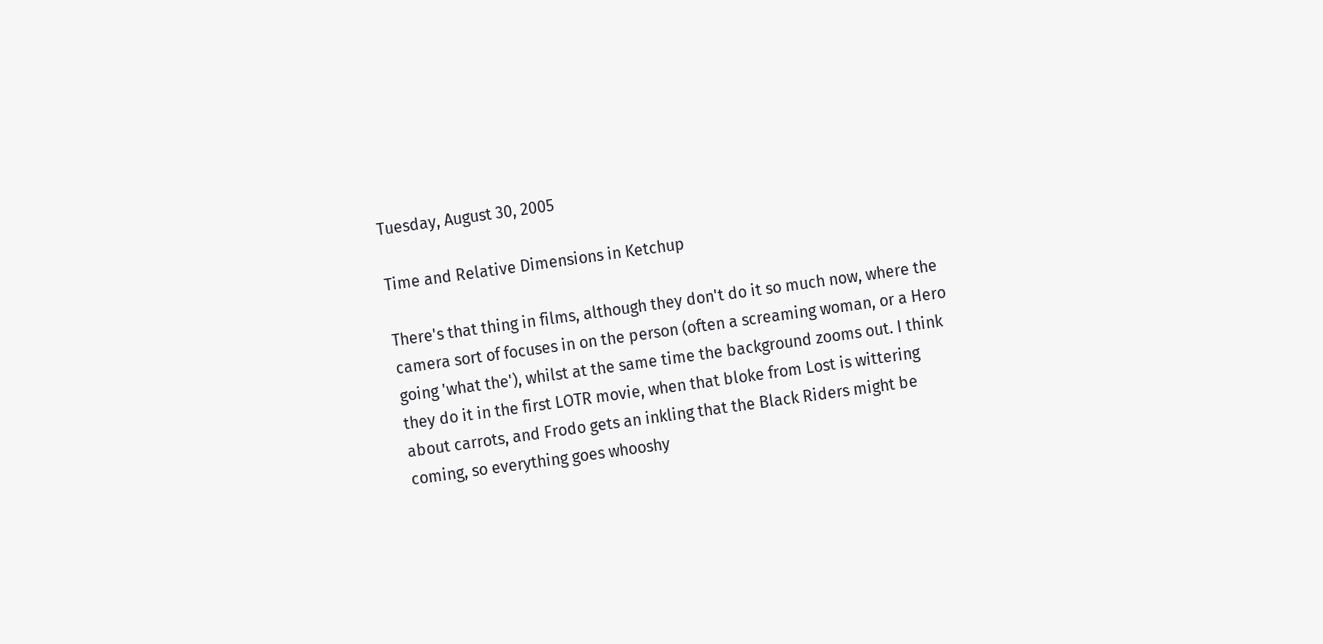Tuesday, August 30, 2005

Time and Relative Dimensions in Ketchup

There's that thing in films, although they don't do it so much now, where the camera sort of focuses in on the person (often a screaming woman, or a Hero going 'what the'), whilst at the same time the background zooms out. I think they do it in the first LOTR movie, when that bloke from Lost is wittering about carrots, and Frodo gets an inkling that the Black Riders might be coming, so everything goes whooshy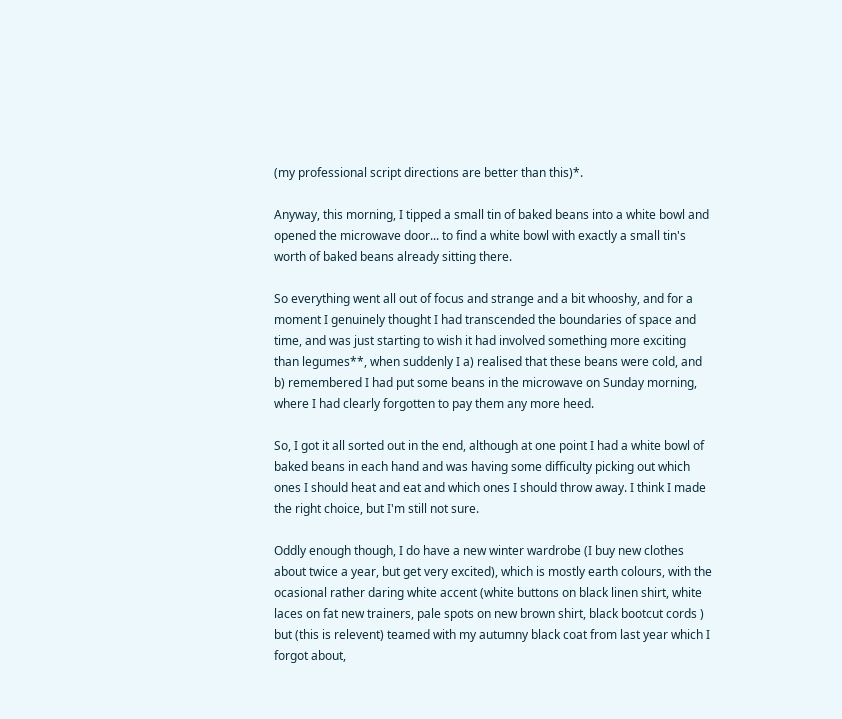(my professional script directions are better than this)*.

Anyway, this morning, I tipped a small tin of baked beans into a white bowl and opened the microwave door... to find a white bowl with exactly a small tin's worth of baked beans already sitting there.

So everything went all out of focus and strange and a bit whooshy, and for a moment I genuinely thought I had transcended the boundaries of space and time, and was just starting to wish it had involved something more exciting than legumes**, when suddenly I a) realised that these beans were cold, and b) remembered I had put some beans in the microwave on Sunday morning, where I had clearly forgotten to pay them any more heed.

So, I got it all sorted out in the end, although at one point I had a white bowl of baked beans in each hand and was having some difficulty picking out which ones I should heat and eat and which ones I should throw away. I think I made the right choice, but I'm still not sure.

Oddly enough though, I do have a new winter wardrobe (I buy new clothes about twice a year, but get very excited), which is mostly earth colours, with the ocasional rather daring white accent (white buttons on black linen shirt, white laces on fat new trainers, pale spots on new brown shirt, black bootcut cords ) but (this is relevent) teamed with my autumny black coat from last year which I forgot about,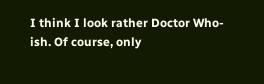I think I look rather Doctor Who-ish. Of course, only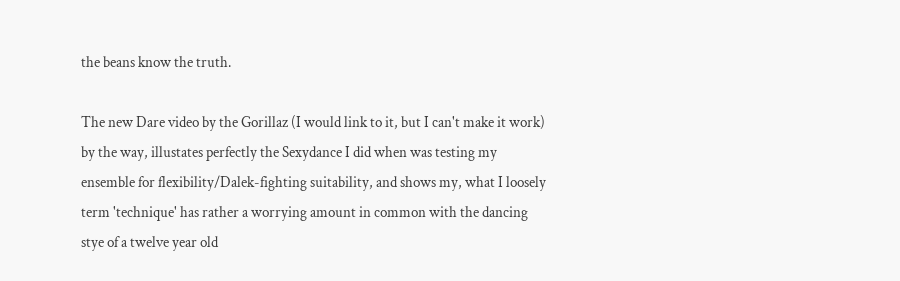the beans know the truth.

The new Dare video by the Gorillaz (I would link to it, but I can't make it work) by the way, illustates perfectly the Sexydance I did when was testing my ensemble for flexibility/Dalek-fighting suitability, and shows my, what I loosely term 'technique' has rather a worrying amount in common with the dancing stye of a twelve year old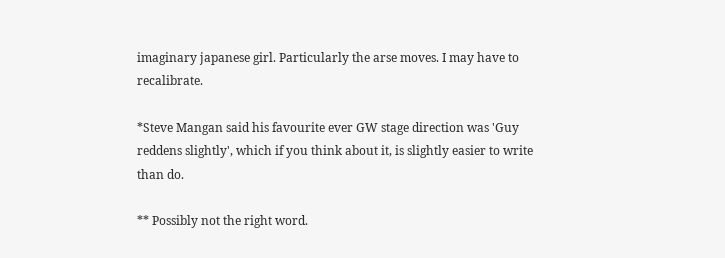imaginary japanese girl. Particularly the arse moves. I may have to recalibrate.

*Steve Mangan said his favourite ever GW stage direction was 'Guy reddens slightly', which if you think about it, is slightly easier to write than do.

** Possibly not the right word.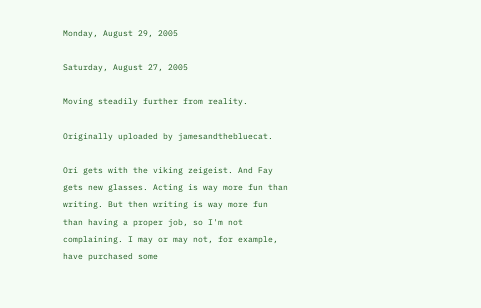Monday, August 29, 2005

Saturday, August 27, 2005

Moving steadily further from reality.

Originally uploaded by jamesandthebluecat.

Ori gets with the viking zeigeist. And Fay gets new glasses. Acting is way more fun than writing. But then writing is way more fun than having a proper job, so I'm not complaining. I may or may not, for example, have purchased some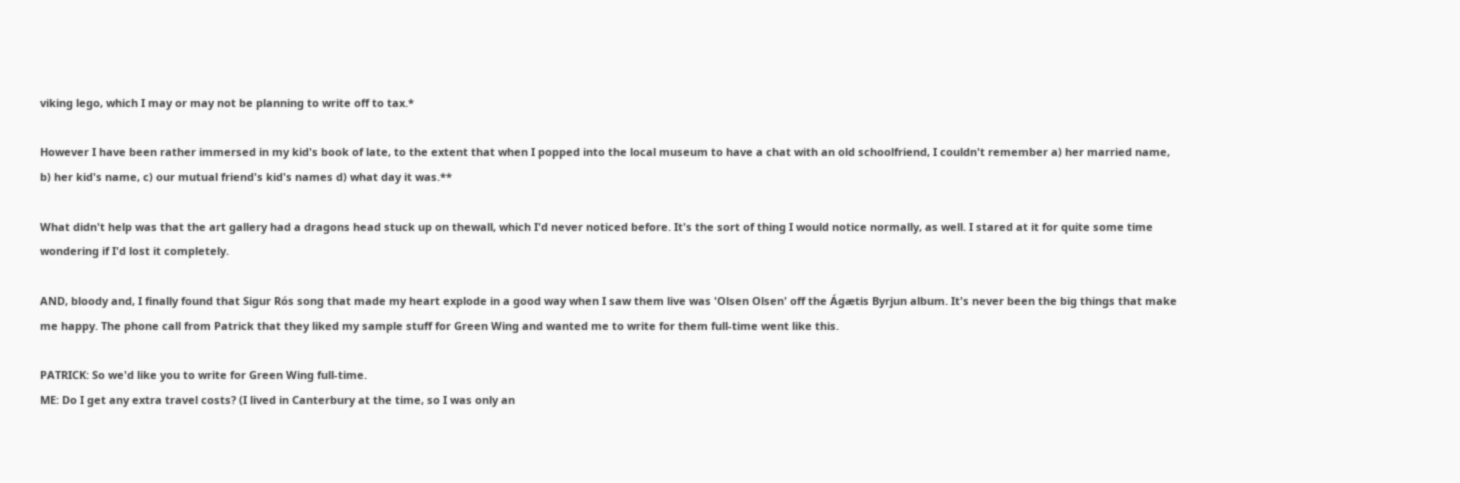viking lego, which I may or may not be planning to write off to tax.*

However I have been rather immersed in my kid's book of late, to the extent that when I popped into the local museum to have a chat with an old schoolfriend, I couldn't remember a) her married name, b) her kid's name, c) our mutual friend's kid's names d) what day it was.**

What didn't help was that the art gallery had a dragons head stuck up on thewall, which I'd never noticed before. It's the sort of thing I would notice normally, as well. I stared at it for quite some time wondering if I'd lost it completely.

AND, bloody and, I finally found that Sigur Rós song that made my heart explode in a good way when I saw them live was 'Olsen Olsen' off the Ágætis Byrjun album. It's never been the big things that make me happy. The phone call from Patrick that they liked my sample stuff for Green Wing and wanted me to write for them full-time went like this.

PATRICK: So we'd like you to write for Green Wing full-time.
ME: Do I get any extra travel costs? (I lived in Canterbury at the time, so I was only an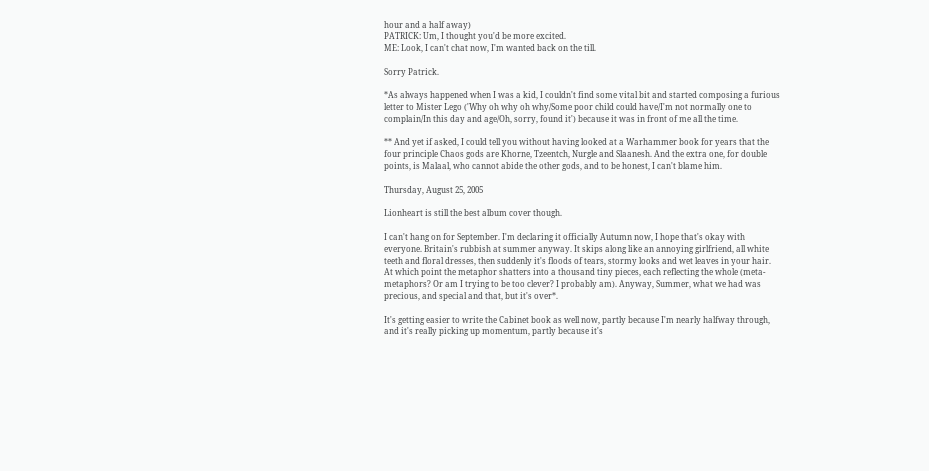hour and a half away)
PATRICK: Um, I thought you'd be more excited.
ME: Look, I can't chat now, I'm wanted back on the till.

Sorry Patrick.

*As always happened when I was a kid, I couldn't find some vital bit and started composing a furious letter to Mister Lego ('Why oh why oh why/Some poor child could have/I'm not normally one to complain/In this day and age/Oh, sorry, found it') because it was in front of me all the time.

** And yet if asked, I could tell you without having looked at a Warhammer book for years that the four principle Chaos gods are Khorne, Tzeentch, Nurgle and Slaanesh. And the extra one, for double points, is Malaal, who cannot abide the other gods, and to be honest, I can't blame him.

Thursday, August 25, 2005

Lionheart is still the best album cover though.

I can't hang on for September. I'm declaring it officially Autumn now, I hope that's okay with everyone. Britain's rubbish at summer anyway. It skips along like an annoying girlfriend, all white teeth and floral dresses, then suddenly it's floods of tears, stormy looks and wet leaves in your hair. At which point the metaphor shatters into a thousand tiny pieces, each reflecting the whole (meta-metaphors? Or am I trying to be too clever? I probably am). Anyway, Summer, what we had was precious, and special and that, but it's over*.

It's getting easier to write the Cabinet book as well now, partly because I'm nearly halfway through, and it's really picking up momentum, partly because it's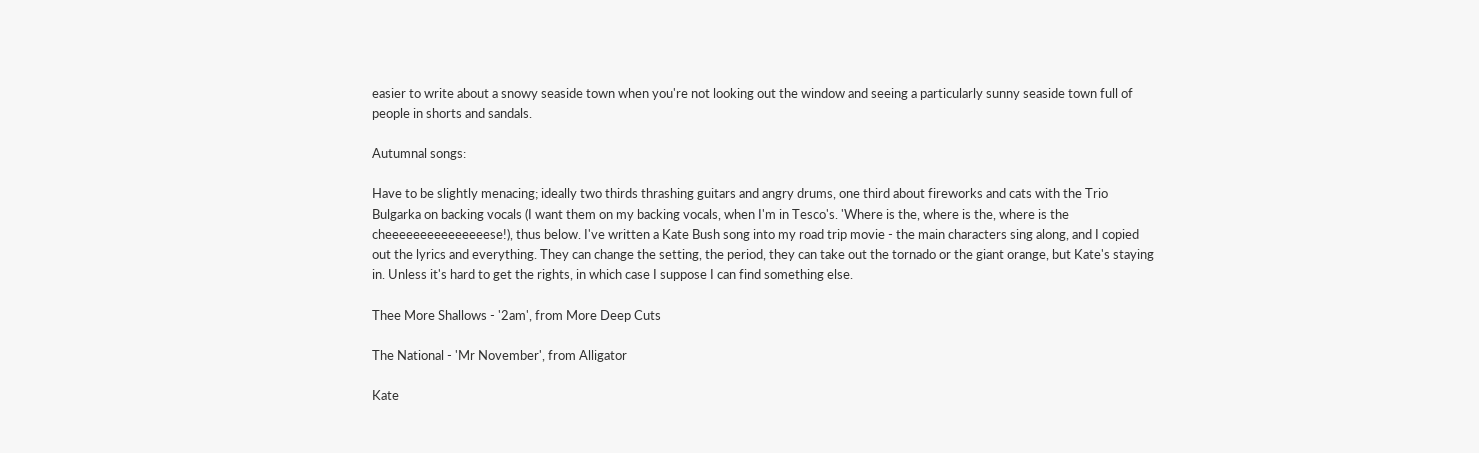easier to write about a snowy seaside town when you're not looking out the window and seeing a particularly sunny seaside town full of people in shorts and sandals.

Autumnal songs:

Have to be slightly menacing; ideally two thirds thrashing guitars and angry drums, one third about fireworks and cats with the Trio Bulgarka on backing vocals (I want them on my backing vocals, when I'm in Tesco's. 'Where is the, where is the, where is the cheeeeeeeeeeeeeeese!), thus below. I've written a Kate Bush song into my road trip movie - the main characters sing along, and I copied out the lyrics and everything. They can change the setting, the period, they can take out the tornado or the giant orange, but Kate's staying in. Unless it's hard to get the rights, in which case I suppose I can find something else.

Thee More Shallows - '2am', from More Deep Cuts

The National - 'Mr November', from Alligator

Kate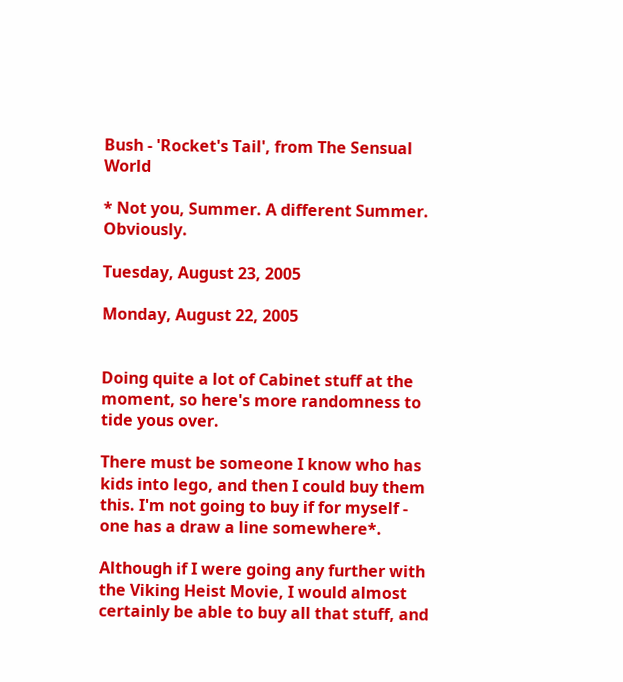Bush - 'Rocket's Tail', from The Sensual World

* Not you, Summer. A different Summer. Obviously.

Tuesday, August 23, 2005

Monday, August 22, 2005


Doing quite a lot of Cabinet stuff at the moment, so here's more randomness to tide yous over.

There must be someone I know who has kids into lego, and then I could buy them this. I'm not going to buy if for myself - one has a draw a line somewhere*.

Although if I were going any further with the Viking Heist Movie, I would almost certainly be able to buy all that stuff, and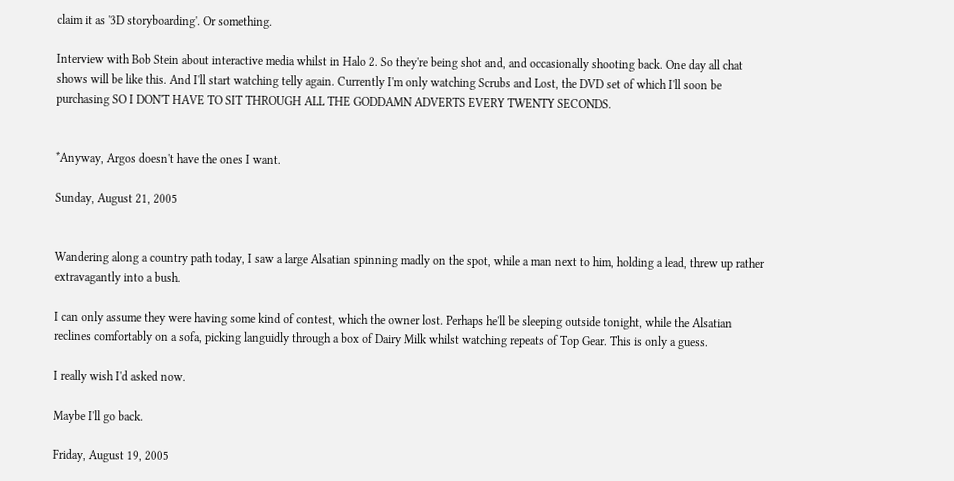claim it as '3D storyboarding'. Or something.

Interview with Bob Stein about interactive media whilst in Halo 2. So they're being shot and, and occasionally shooting back. One day all chat shows will be like this. And I'll start watching telly again. Currently I'm only watching Scrubs and Lost, the DVD set of which I'll soon be purchasing SO I DON'T HAVE TO SIT THROUGH ALL THE GODDAMN ADVERTS EVERY TWENTY SECONDS.


*Anyway, Argos doesn't have the ones I want.

Sunday, August 21, 2005


Wandering along a country path today, I saw a large Alsatian spinning madly on the spot, while a man next to him, holding a lead, threw up rather extravagantly into a bush.

I can only assume they were having some kind of contest, which the owner lost. Perhaps he'll be sleeping outside tonight, while the Alsatian reclines comfortably on a sofa, picking languidly through a box of Dairy Milk whilst watching repeats of Top Gear. This is only a guess.

I really wish I'd asked now.

Maybe I'll go back.

Friday, August 19, 2005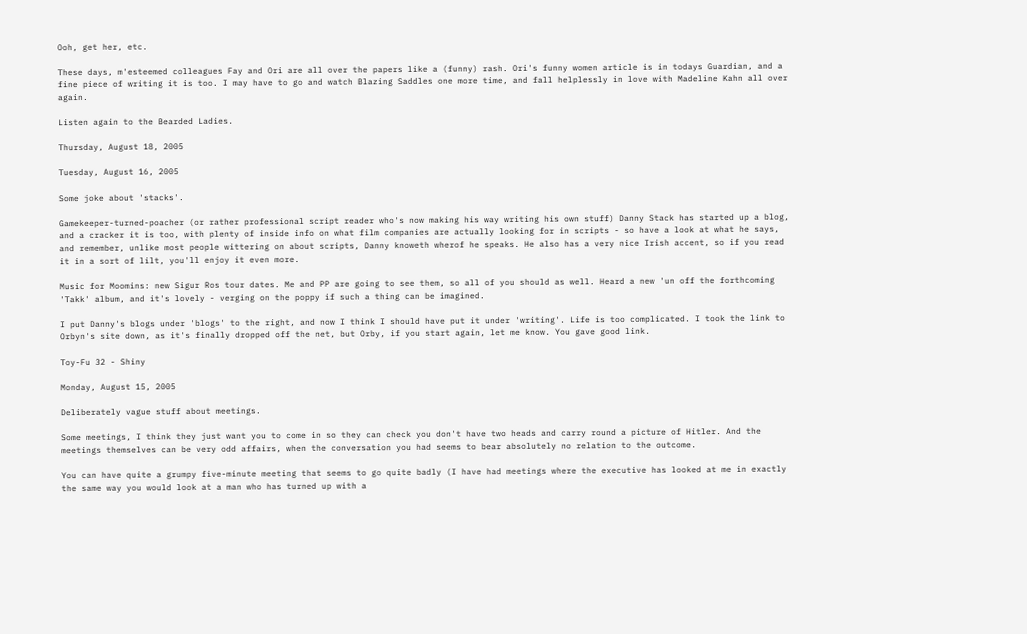Ooh, get her, etc.

These days, m'esteemed colleagues Fay and Ori are all over the papers like a (funny) rash. Ori's funny women article is in todays Guardian, and a fine piece of writing it is too. I may have to go and watch Blazing Saddles one more time, and fall helplessly in love with Madeline Kahn all over again.

Listen again to the Bearded Ladies.

Thursday, August 18, 2005

Tuesday, August 16, 2005

Some joke about 'stacks'.

Gamekeeper-turned-poacher (or rather professional script reader who's now making his way writing his own stuff) Danny Stack has started up a blog, and a cracker it is too, with plenty of inside info on what film companies are actually looking for in scripts - so have a look at what he says, and remember, unlike most people wittering on about scripts, Danny knoweth wherof he speaks. He also has a very nice Irish accent, so if you read it in a sort of lilt, you'll enjoy it even more.

Music for Moomins: new Sigur Ros tour dates. Me and PP are going to see them, so all of you should as well. Heard a new 'un off the forthcoming 'Takk' album, and it's lovely - verging on the poppy if such a thing can be imagined.

I put Danny's blogs under 'blogs' to the right, and now I think I should have put it under 'writing'. Life is too complicated. I took the link to Orbyn's site down, as it's finally dropped off the net, but Orby, if you start again, let me know. You gave good link.

Toy-Fu 32 - Shiny

Monday, August 15, 2005

Deliberately vague stuff about meetings.

Some meetings, I think they just want you to come in so they can check you don't have two heads and carry round a picture of Hitler. And the meetings themselves can be very odd affairs, when the conversation you had seems to bear absolutely no relation to the outcome.

You can have quite a grumpy five-minute meeting that seems to go quite badly (I have had meetings where the executive has looked at me in exactly the same way you would look at a man who has turned up with a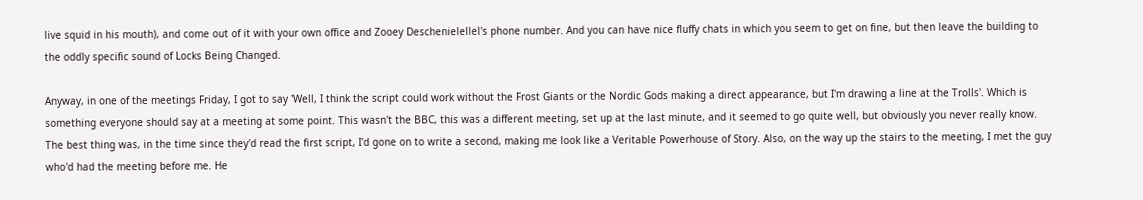live squid in his mouth), and come out of it with your own office and Zooey Deschenielellel's phone number. And you can have nice fluffy chats in which you seem to get on fine, but then leave the building to the oddly specific sound of Locks Being Changed.

Anyway, in one of the meetings Friday, I got to say 'Well, I think the script could work without the Frost Giants or the Nordic Gods making a direct appearance, but I'm drawing a line at the Trolls'. Which is something everyone should say at a meeting at some point. This wasn't the BBC, this was a different meeting, set up at the last minute, and it seemed to go quite well, but obviously you never really know. The best thing was, in the time since they'd read the first script, I'd gone on to write a second, making me look like a Veritable Powerhouse of Story. Also, on the way up the stairs to the meeting, I met the guy who'd had the meeting before me. He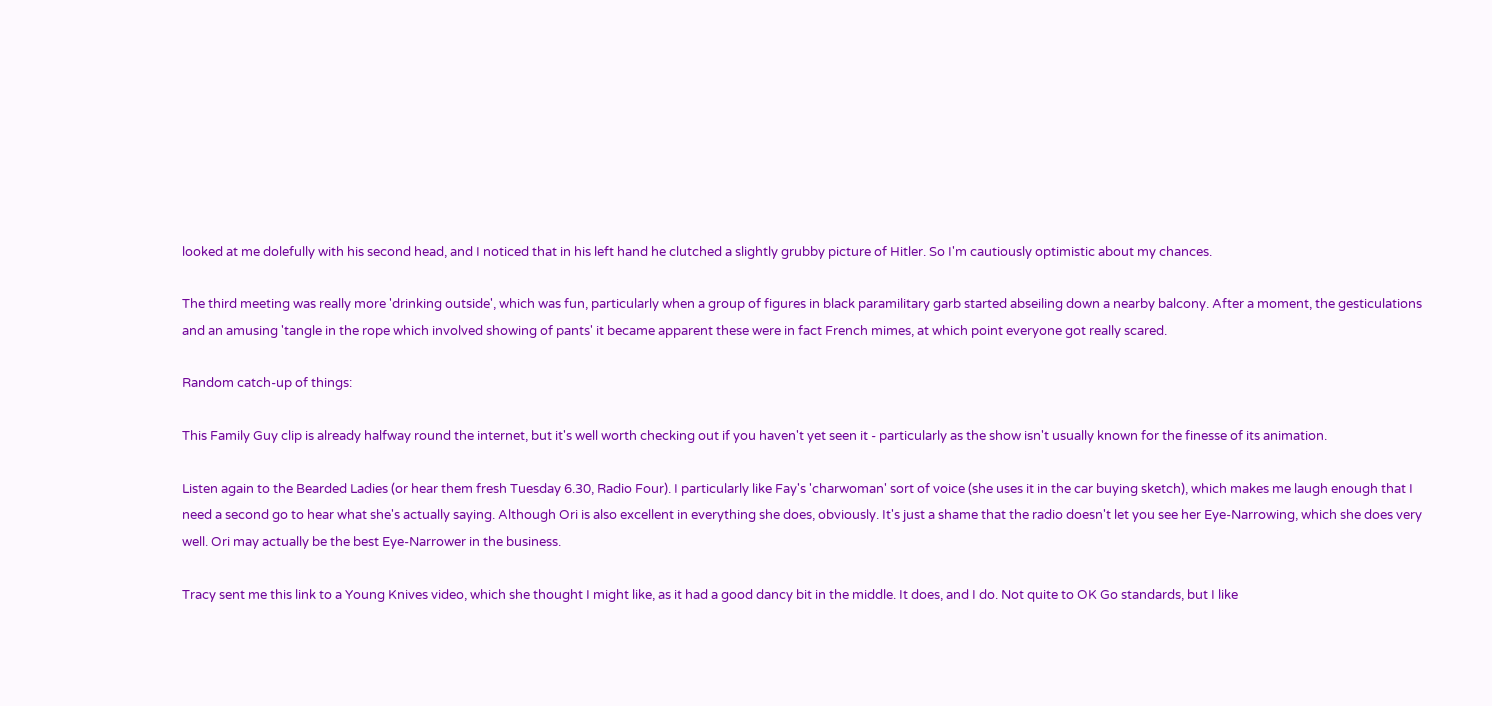looked at me dolefully with his second head, and I noticed that in his left hand he clutched a slightly grubby picture of Hitler. So I'm cautiously optimistic about my chances.

The third meeting was really more 'drinking outside', which was fun, particularly when a group of figures in black paramilitary garb started abseiling down a nearby balcony. After a moment, the gesticulations and an amusing 'tangle in the rope which involved showing of pants' it became apparent these were in fact French mimes, at which point everyone got really scared.

Random catch-up of things:

This Family Guy clip is already halfway round the internet, but it's well worth checking out if you haven't yet seen it - particularly as the show isn't usually known for the finesse of its animation.

Listen again to the Bearded Ladies (or hear them fresh Tuesday 6.30, Radio Four). I particularly like Fay's 'charwoman' sort of voice (she uses it in the car buying sketch), which makes me laugh enough that I need a second go to hear what she's actually saying. Although Ori is also excellent in everything she does, obviously. It's just a shame that the radio doesn't let you see her Eye-Narrowing, which she does very well. Ori may actually be the best Eye-Narrower in the business.

Tracy sent me this link to a Young Knives video, which she thought I might like, as it had a good dancy bit in the middle. It does, and I do. Not quite to OK Go standards, but I like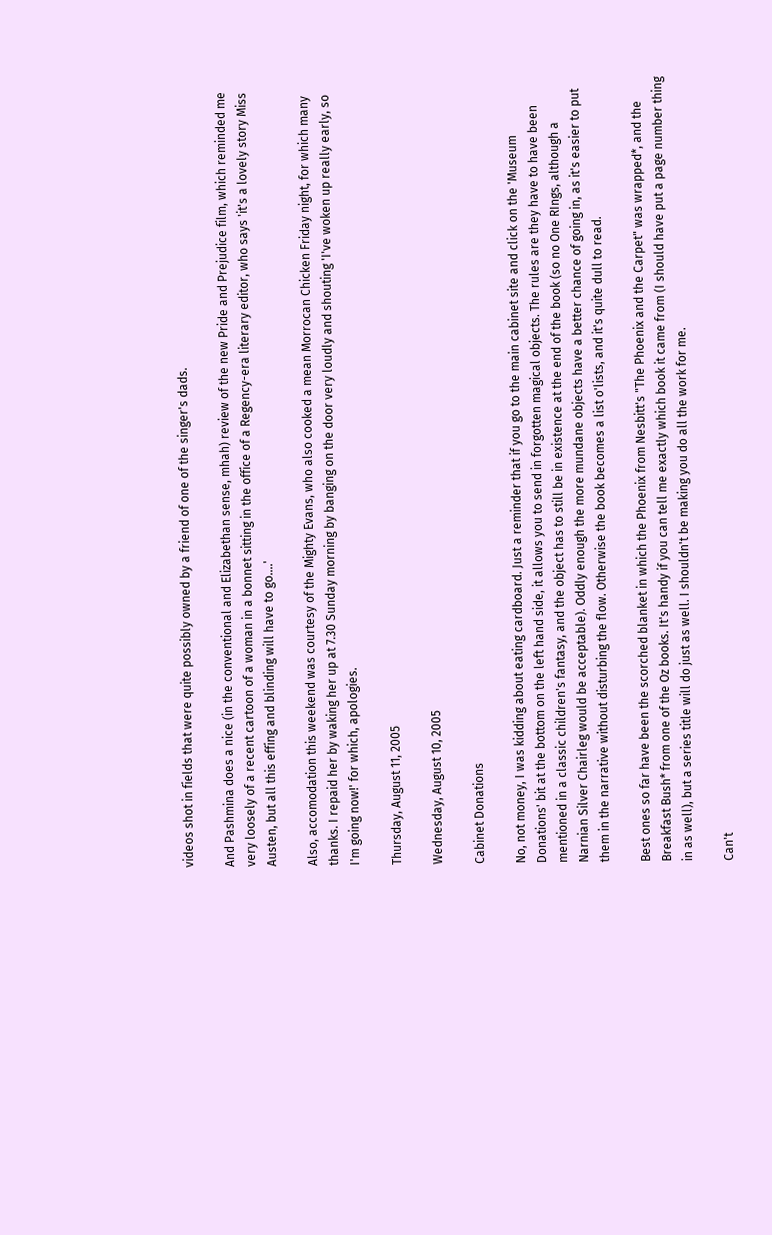videos shot in fields that were quite possibly owned by a friend of one of the singer's dads.

And Pashmina does a nice (in the conventional and Elizabethan sense, mhah) review of the new Pride and Prejudice film, which reminded me very loosely of a recent cartoon of a woman in a bonnet sitting in the office of a Regency-era literary editor, who says 'it's a lovely story Miss Austen, but all this effing and blinding will have to go....'

Also, accomodation this weekend was courtesy of the Mighty Evans, who also cooked a mean Morrocan Chicken Friday night, for which many thanks. I repaid her by waking her up at 7.30 Sunday morning by banging on the door very loudly and shouting 'I've woken up really early, so I'm going now!' for which, apologies.

Thursday, August 11, 2005

Wednesday, August 10, 2005

Cabinet Donations

No, not money, I was kidding about eating cardboard. Just a reminder that if you go to the main cabinet site and click on the 'Museum Donations' bit at the bottom on the left hand side, it allows you to send in forgotten magical objects. The rules are they have to have been mentioned in a classic children's fantasy, and the object has to still be in existence at the end of the book (so no One RIngs, although a Narnian Silver Chairleg would be acceptable). Oddly enough the more mundane objects have a better chance of going in, as it's easier to put them in the narrative without disturbing the flow. Otherwise the book becomes a list o'lists, and it's quite dull to read.

Best ones so far have been the scorched blanket in which the Phoenix from Nesbitt's "The Phoenix and the Carpet" was wrapped*, and the Breakfast Bush* from one of the Oz books. It's handy if you can tell me exactly which book it came from (I should have put a page number thing in as well), but a series title will do just as well. I shouldn't be making you do all the work for me.

Can't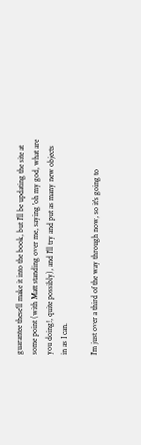guarantee these'll make it into the book, but I'll be updating the site at some point (with Matt standing over me, saying 'oh my god, what are you doing!, quite possibly), and I'll try and put as many new objects in as I can.

I'm just over a third of the way through now, so it's going to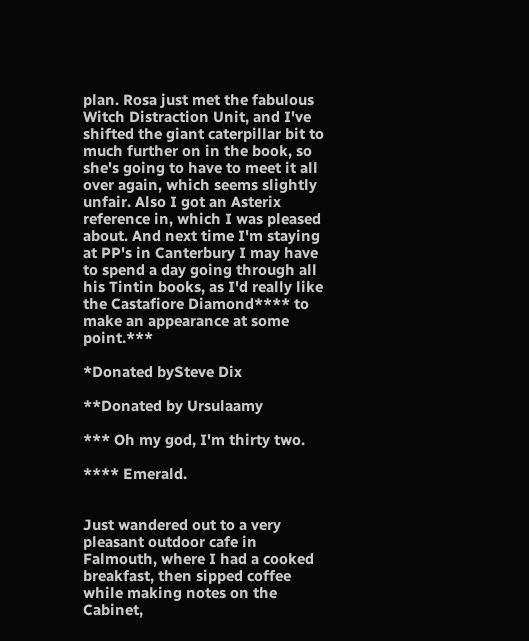plan. Rosa just met the fabulous Witch Distraction Unit, and I've shifted the giant caterpillar bit to much further on in the book, so she's going to have to meet it all over again, which seems slightly unfair. Also I got an Asterix reference in, which I was pleased about. And next time I'm staying at PP's in Canterbury I may have to spend a day going through all his Tintin books, as I'd really like the Castafiore Diamond**** to make an appearance at some point.***

*Donated bySteve Dix

**Donated by Ursulaamy

*** Oh my god, I'm thirty two.

**** Emerald.


Just wandered out to a very pleasant outdoor cafe in Falmouth, where I had a cooked breakfast, then sipped coffee while making notes on the Cabinet,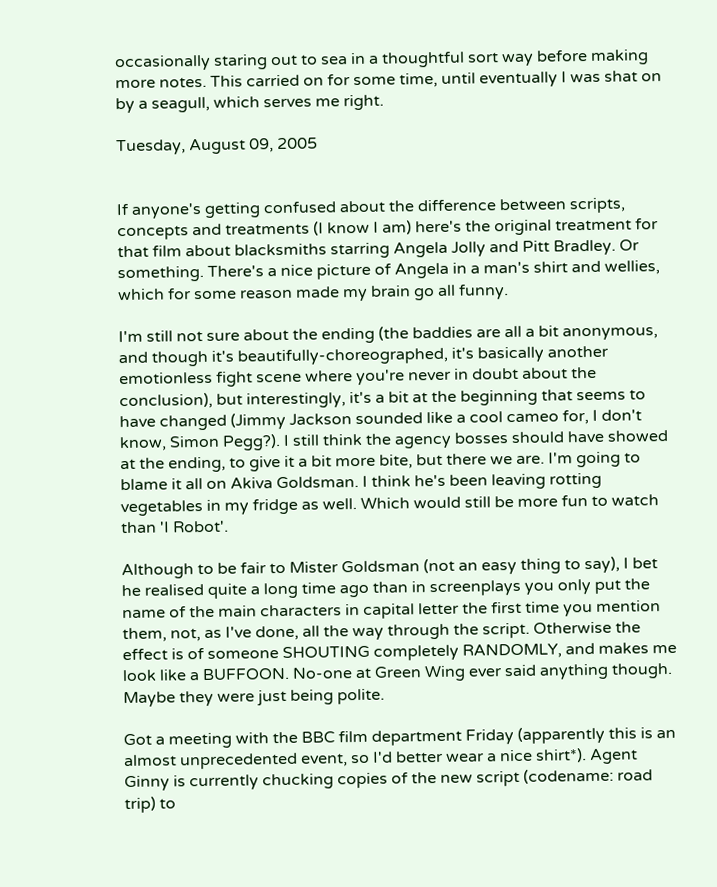occasionally staring out to sea in a thoughtful sort way before making more notes. This carried on for some time, until eventually I was shat on by a seagull, which serves me right.

Tuesday, August 09, 2005


If anyone's getting confused about the difference between scripts, concepts and treatments (I know I am) here's the original treatment for that film about blacksmiths starring Angela Jolly and Pitt Bradley. Or something. There's a nice picture of Angela in a man's shirt and wellies, which for some reason made my brain go all funny.

I'm still not sure about the ending (the baddies are all a bit anonymous, and though it's beautifully-choreographed, it's basically another emotionless fight scene where you're never in doubt about the conclusion), but interestingly, it's a bit at the beginning that seems to have changed (Jimmy Jackson sounded like a cool cameo for, I don't know, Simon Pegg?). I still think the agency bosses should have showed at the ending, to give it a bit more bite, but there we are. I'm going to blame it all on Akiva Goldsman. I think he's been leaving rotting vegetables in my fridge as well. Which would still be more fun to watch than 'I Robot'.

Although to be fair to Mister Goldsman (not an easy thing to say), I bet he realised quite a long time ago than in screenplays you only put the name of the main characters in capital letter the first time you mention them, not, as I've done, all the way through the script. Otherwise the effect is of someone SHOUTING completely RANDOMLY, and makes me look like a BUFFOON. No-one at Green Wing ever said anything though. Maybe they were just being polite.

Got a meeting with the BBC film department Friday (apparently this is an almost unprecedented event, so I'd better wear a nice shirt*). Agent Ginny is currently chucking copies of the new script (codename: road trip) to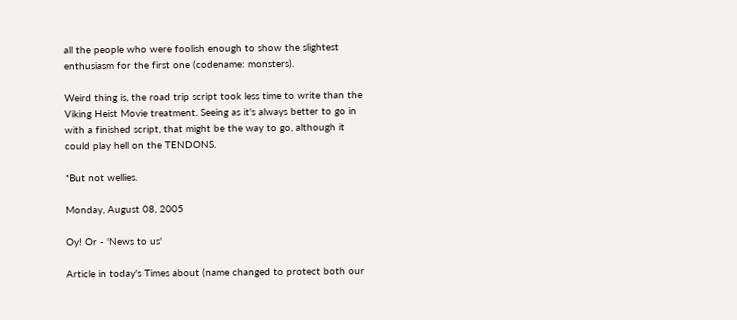all the people who were foolish enough to show the slightest enthusiasm for the first one (codename: monsters).

Weird thing is, the road trip script took less time to write than the Viking Heist Movie treatment. Seeing as it's always better to go in with a finished script, that might be the way to go, although it could play hell on the TENDONS.

*But not wellies.

Monday, August 08, 2005

Oy! Or - 'News to us'

Article in today's Times about (name changed to protect both our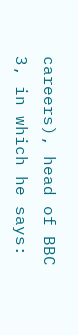careers), head of BBC 3, in which he says: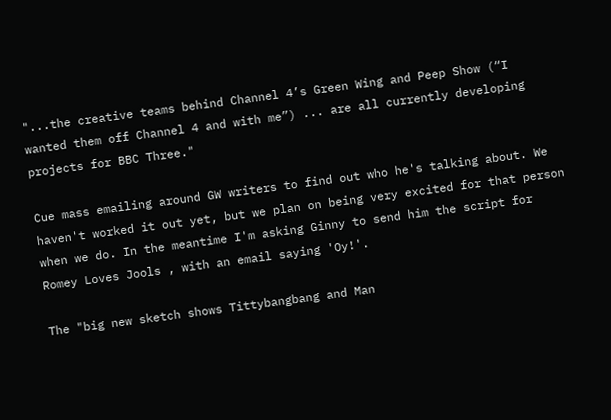"...the creative teams behind Channel 4’s Green Wing and Peep Show (“I wanted them off Channel 4 and with me”) ... are all currently developing projects for BBC Three."

Cue mass emailing around GW writers to find out who he's talking about. We haven't worked it out yet, but we plan on being very excited for that person when we do. In the meantime I'm asking Ginny to send him the script for Romey Loves Jools , with an email saying 'Oy!'.

The "big new sketch shows Tittybangbang and Man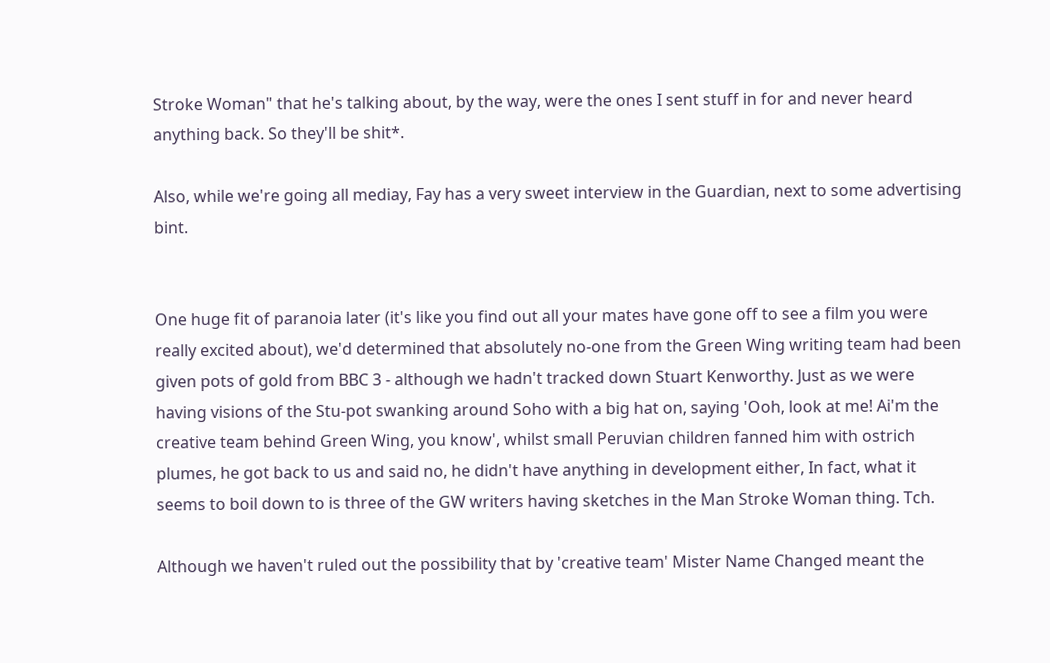Stroke Woman" that he's talking about, by the way, were the ones I sent stuff in for and never heard anything back. So they'll be shit*.

Also, while we're going all mediay, Fay has a very sweet interview in the Guardian, next to some advertising bint.


One huge fit of paranoia later (it's like you find out all your mates have gone off to see a film you were really excited about), we'd determined that absolutely no-one from the Green Wing writing team had been given pots of gold from BBC 3 - although we hadn't tracked down Stuart Kenworthy. Just as we were having visions of the Stu-pot swanking around Soho with a big hat on, saying 'Ooh, look at me! Ai'm the creative team behind Green Wing, you know', whilst small Peruvian children fanned him with ostrich plumes, he got back to us and said no, he didn't have anything in development either, In fact, what it seems to boil down to is three of the GW writers having sketches in the Man Stroke Woman thing. Tch.

Although we haven't ruled out the possibility that by 'creative team' Mister Name Changed meant the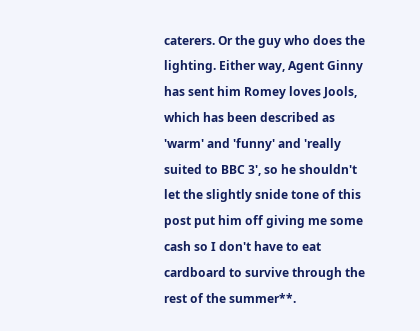caterers. Or the guy who does the lighting. Either way, Agent Ginny has sent him Romey loves Jools, which has been described as 'warm' and 'funny' and 'really suited to BBC 3', so he shouldn't let the slightly snide tone of this post put him off giving me some cash so I don't have to eat cardboard to survive through the rest of the summer**.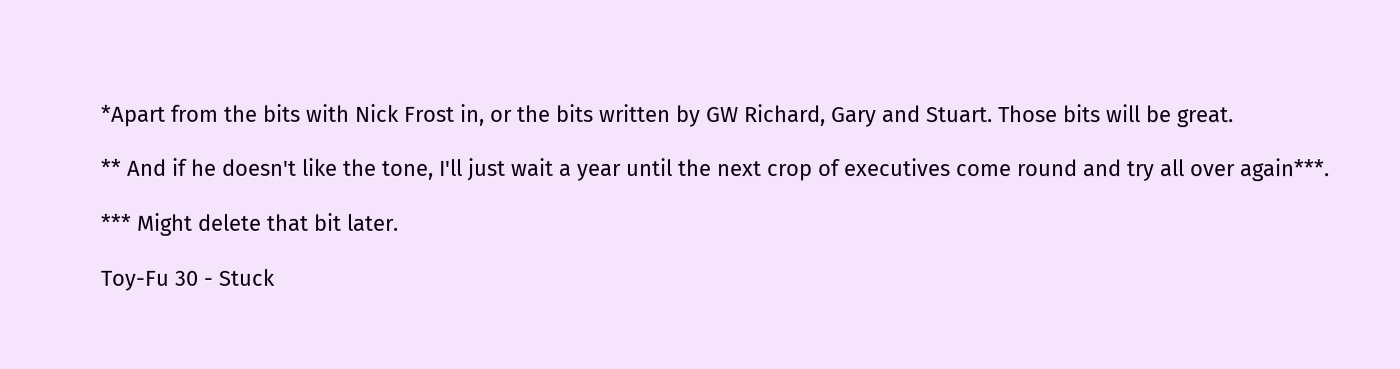*Apart from the bits with Nick Frost in, or the bits written by GW Richard, Gary and Stuart. Those bits will be great.

** And if he doesn't like the tone, I'll just wait a year until the next crop of executives come round and try all over again***.

*** Might delete that bit later.

Toy-Fu 30 - Stuck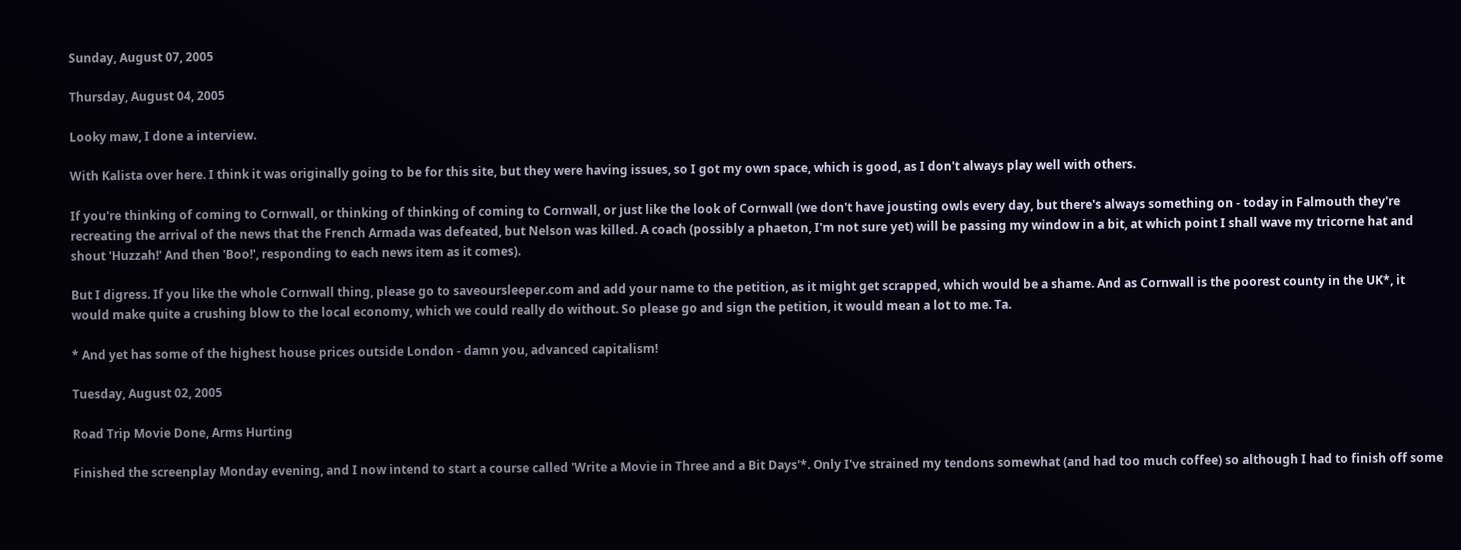Sunday, August 07, 2005

Thursday, August 04, 2005

Looky maw, I done a interview.

With Kalista over here. I think it was originally going to be for this site, but they were having issues, so I got my own space, which is good, as I don't always play well with others.

If you're thinking of coming to Cornwall, or thinking of thinking of coming to Cornwall, or just like the look of Cornwall (we don't have jousting owls every day, but there's always something on - today in Falmouth they're recreating the arrival of the news that the French Armada was defeated, but Nelson was killed. A coach (possibly a phaeton, I'm not sure yet) will be passing my window in a bit, at which point I shall wave my tricorne hat and shout 'Huzzah!' And then 'Boo!', responding to each news item as it comes).

But I digress. If you like the whole Cornwall thing, please go to saveoursleeper.com and add your name to the petition, as it might get scrapped, which would be a shame. And as Cornwall is the poorest county in the UK*, it would make quite a crushing blow to the local economy, which we could really do without. So please go and sign the petition, it would mean a lot to me. Ta.

* And yet has some of the highest house prices outside London - damn you, advanced capitalism!

Tuesday, August 02, 2005

Road Trip Movie Done, Arms Hurting

Finished the screenplay Monday evening, and I now intend to start a course called 'Write a Movie in Three and a Bit Days'*. Only I've strained my tendons somewhat (and had too much coffee) so although I had to finish off some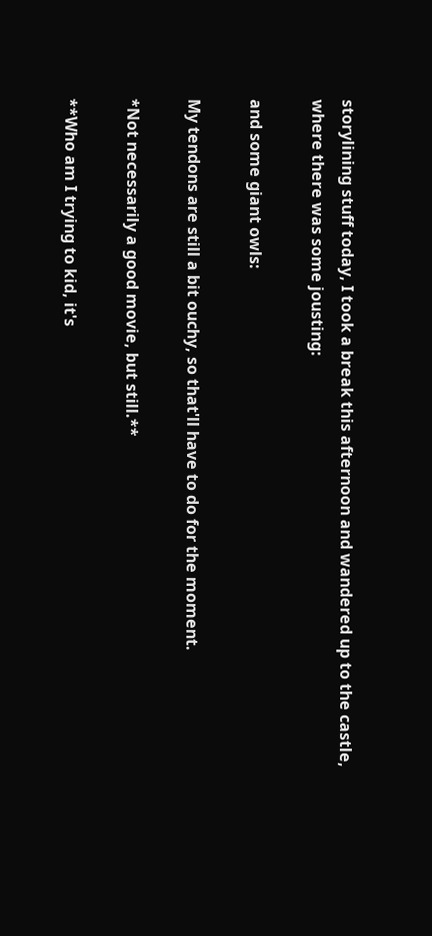storylining stuff today, I took a break this afternoon and wandered up to the castle, where there was some jousting:

and some giant owls:

My tendons are still a bit ouchy, so that'll have to do for the moment.

*Not necessarily a good movie, but still.**

**Who am I trying to kid, it's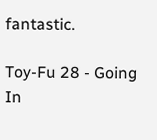fantastic.

Toy-Fu 28 - Going In